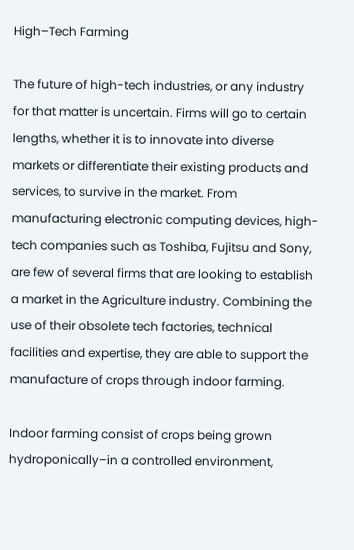High–Tech Farming

The future of high-tech industries, or any industry for that matter is uncertain. Firms will go to certain lengths, whether it is to innovate into diverse markets or differentiate their existing products and services, to survive in the market. From manufacturing electronic computing devices, high-tech companies such as Toshiba, Fujitsu and Sony, are few of several firms that are looking to establish a market in the Agriculture industry. Combining the use of their obsolete tech factories, technical facilities and expertise, they are able to support the manufacture of crops through indoor farming.

Indoor farming consist of crops being grown hydroponically–in a controlled environment,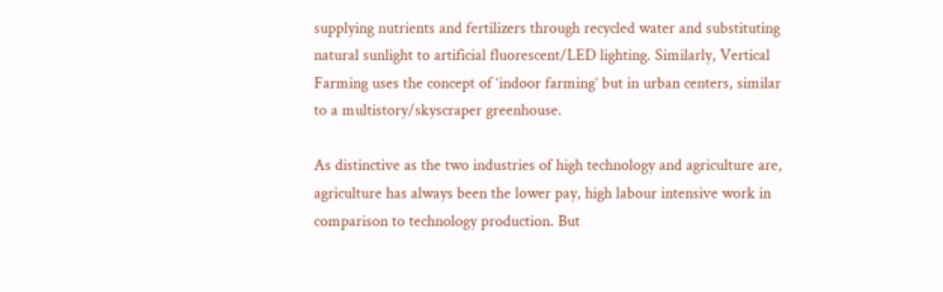supplying nutrients and fertilizers through recycled water and substituting natural sunlight to artificial fluorescent/LED lighting. Similarly, Vertical Farming uses the concept of ‘indoor farming’ but in urban centers, similar to a multistory/skyscraper greenhouse.

As distinctive as the two industries of high technology and agriculture are, agriculture has always been the lower pay, high labour intensive work in comparison to technology production. But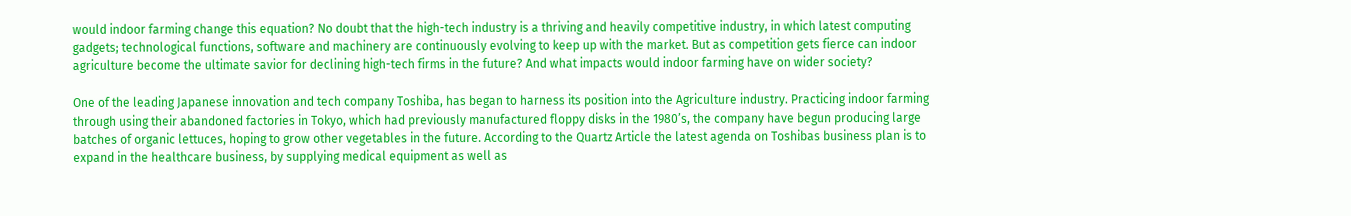would indoor farming change this equation? No doubt that the high-tech industry is a thriving and heavily competitive industry, in which latest computing gadgets; technological functions, software and machinery are continuously evolving to keep up with the market. But as competition gets fierce can indoor agriculture become the ultimate savior for declining high-tech firms in the future? And what impacts would indoor farming have on wider society?

One of the leading Japanese innovation and tech company Toshiba, has began to harness its position into the Agriculture industry. Practicing indoor farming through using their abandoned factories in Tokyo, which had previously manufactured floppy disks in the 1980’s, the company have begun producing large batches of organic lettuces, hoping to grow other vegetables in the future. According to the Quartz Article the latest agenda on Toshibas business plan is to expand in the healthcare business, by supplying medical equipment as well as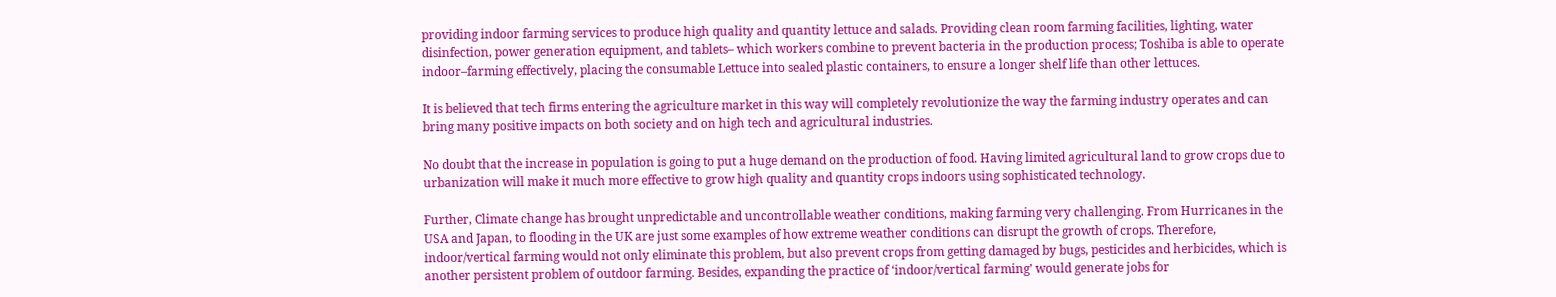providing indoor farming services to produce high quality and quantity lettuce and salads. Providing clean room farming facilities, lighting, water disinfection, power generation equipment, and tablets– which workers combine to prevent bacteria in the production process; Toshiba is able to operate indoor–farming effectively, placing the consumable Lettuce into sealed plastic containers, to ensure a longer shelf life than other lettuces.

It is believed that tech firms entering the agriculture market in this way will completely revolutionize the way the farming industry operates and can bring many positive impacts on both society and on high tech and agricultural industries.

No doubt that the increase in population is going to put a huge demand on the production of food. Having limited agricultural land to grow crops due to urbanization will make it much more effective to grow high quality and quantity crops indoors using sophisticated technology.

Further, Climate change has brought unpredictable and uncontrollable weather conditions, making farming very challenging. From Hurricanes in the USA and Japan, to flooding in the UK are just some examples of how extreme weather conditions can disrupt the growth of crops. Therefore, indoor/vertical farming would not only eliminate this problem, but also prevent crops from getting damaged by bugs, pesticides and herbicides, which is another persistent problem of outdoor farming. Besides, expanding the practice of ‘indoor/vertical farming’ would generate jobs for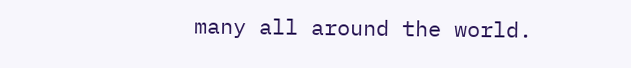many all around the world.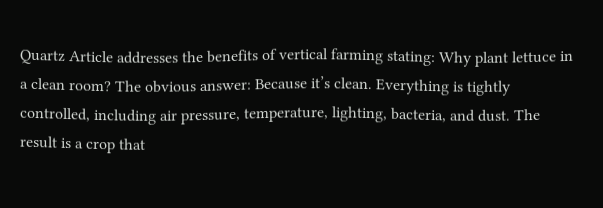Quartz Article addresses the benefits of vertical farming stating: Why plant lettuce in a clean room? The obvious answer: Because it’s clean. Everything is tightly controlled, including air pressure, temperature, lighting, bacteria, and dust. The result is a crop that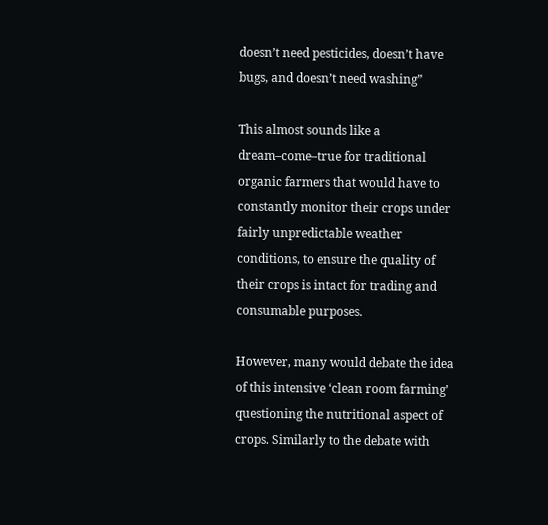doesn’t need pesticides, doesn’t have bugs, and doesn’t need washing”

This almost sounds like a dream–come–true for traditional organic farmers that would have to constantly monitor their crops under fairly unpredictable weather conditions, to ensure the quality of their crops is intact for trading and consumable purposes.

However, many would debate the idea of this intensive ‘clean room farming’ questioning the nutritional aspect of crops. Similarly to the debate with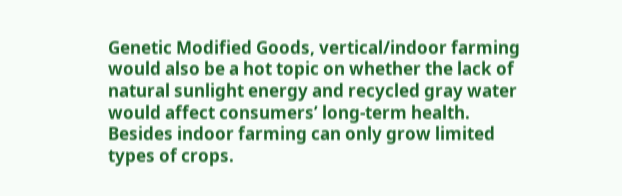Genetic Modified Goods, vertical/indoor farming would also be a hot topic on whether the lack of natural sunlight energy and recycled gray water would affect consumers’ long-term health. Besides indoor farming can only grow limited types of crops.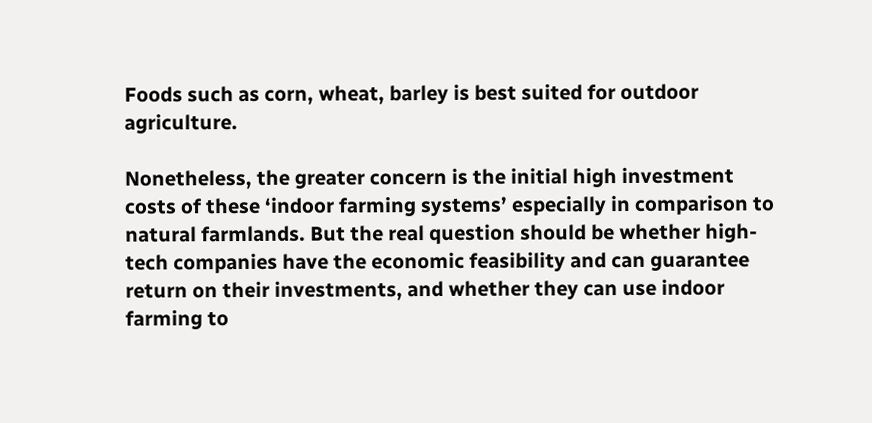Foods such as corn, wheat, barley is best suited for outdoor agriculture.

Nonetheless, the greater concern is the initial high investment costs of these ‘indoor farming systems’ especially in comparison to natural farmlands. But the real question should be whether high-tech companies have the economic feasibility and can guarantee return on their investments, and whether they can use indoor farming to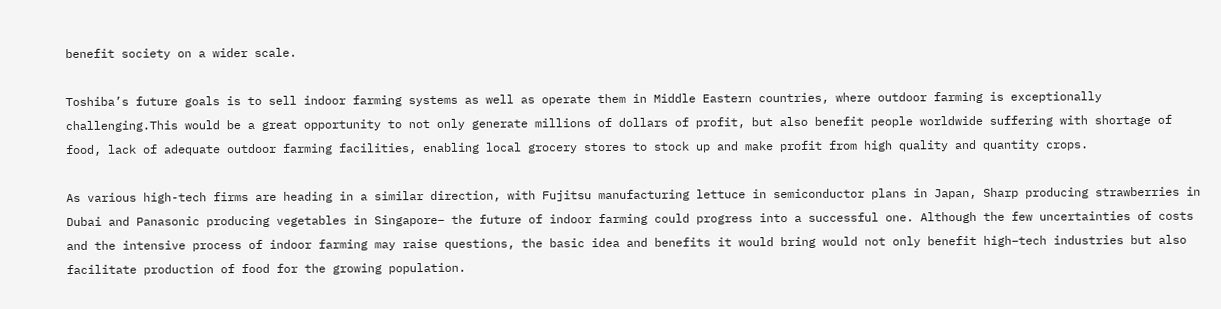benefit society on a wider scale.

Toshiba’s future goals is to sell indoor farming systems as well as operate them in Middle Eastern countries, where outdoor farming is exceptionally challenging.This would be a great opportunity to not only generate millions of dollars of profit, but also benefit people worldwide suffering with shortage of food, lack of adequate outdoor farming facilities, enabling local grocery stores to stock up and make profit from high quality and quantity crops.

As various high-tech firms are heading in a similar direction, with Fujitsu manufacturing lettuce in semiconductor plans in Japan, Sharp producing strawberries in Dubai and Panasonic producing vegetables in Singapore– the future of indoor farming could progress into a successful one. Although the few uncertainties of costs and the intensive process of indoor farming may raise questions, the basic idea and benefits it would bring would not only benefit high–tech industries but also facilitate production of food for the growing population.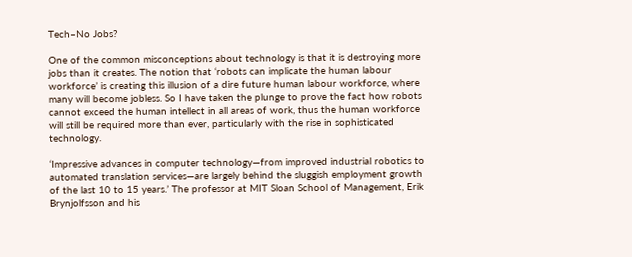Tech–No Jobs?

One of the common misconceptions about technology is that it is destroying more jobs than it creates. The notion that ‘robots can implicate the human labour workforce’ is creating this illusion of a dire future human labour workforce, where many will become jobless. So I have taken the plunge to prove the fact how robots cannot exceed the human intellect in all areas of work, thus the human workforce will still be required more than ever, particularly with the rise in sophisticated technology.

‘Impressive advances in computer technology—from improved industrial robotics to automated translation services—are largely behind the sluggish employment growth of the last 10 to 15 years.’ The professor at MIT Sloan School of Management, Erik Brynjolfsson and his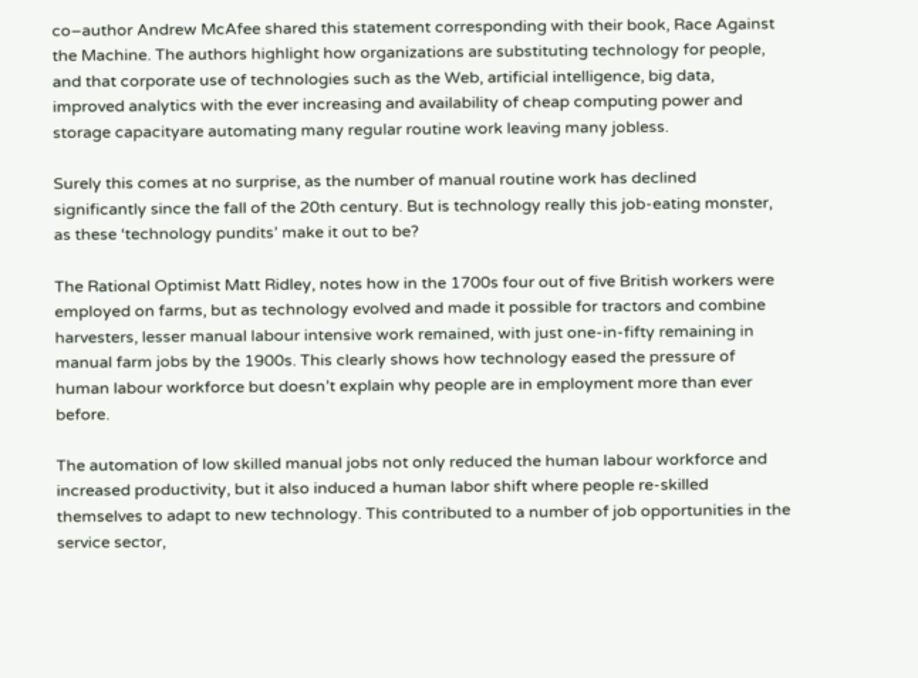co–author Andrew McAfee shared this statement corresponding with their book, Race Against the Machine. The authors highlight how organizations are substituting technology for people, and that corporate use of technologies such as the Web, artificial intelligence, big data, improved analytics with the ever increasing and availability of cheap computing power and storage capacityare automating many regular routine work leaving many jobless.

Surely this comes at no surprise, as the number of manual routine work has declined significantly since the fall of the 20th century. But is technology really this job-eating monster, as these ‘technology pundits’ make it out to be?

The Rational Optimist Matt Ridley, notes how in the 1700s four out of five British workers were employed on farms, but as technology evolved and made it possible for tractors and combine harvesters, lesser manual labour intensive work remained, with just one-in-fifty remaining in manual farm jobs by the 1900s. This clearly shows how technology eased the pressure of human labour workforce but doesn’t explain why people are in employment more than ever before.

The automation of low skilled manual jobs not only reduced the human labour workforce and increased productivity, but it also induced a human labor shift where people re-skilled themselves to adapt to new technology. This contributed to a number of job opportunities in the service sector,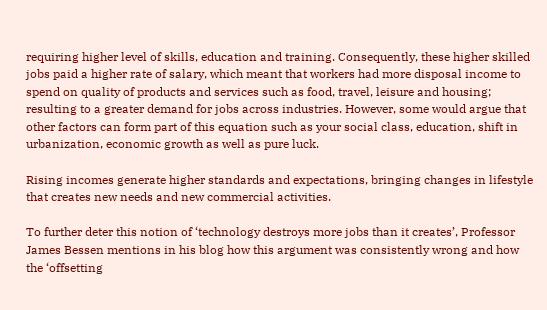requiring higher level of skills, education and training. Consequently, these higher skilled jobs paid a higher rate of salary, which meant that workers had more disposal income to spend on quality of products and services such as food, travel, leisure and housing; resulting to a greater demand for jobs across industries. However, some would argue that other factors can form part of this equation such as your social class, education, shift in urbanization, economic growth as well as pure luck.

Rising incomes generate higher standards and expectations, bringing changes in lifestyle that creates new needs and new commercial activities.

To further deter this notion of ‘technology destroys more jobs than it creates’, Professor James Bessen mentions in his blog how this argument was consistently wrong and how the ‘offsetting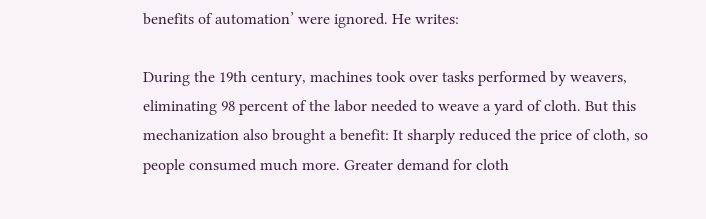benefits of automation’ were ignored. He writes:

During the 19th century, machines took over tasks performed by weavers, eliminating 98 percent of the labor needed to weave a yard of cloth. But this mechanization also brought a benefit: It sharply reduced the price of cloth, so people consumed much more. Greater demand for cloth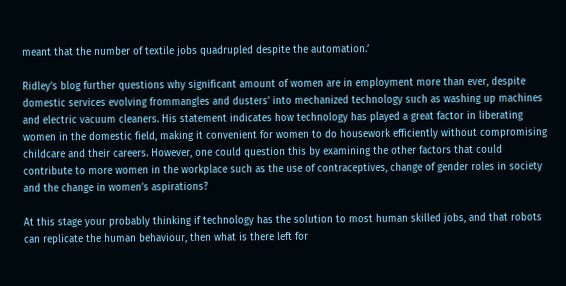meant that the number of textile jobs quadrupled despite the automation.’

Ridley’s blog further questions why significant amount of women are in employment more than ever, despite domestic services evolving frommangles and dusters’ into mechanized technology such as washing up machines and electric vacuum cleaners. His statement indicates how technology has played a great factor in liberating women in the domestic field, making it convenient for women to do housework efficiently without compromising childcare and their careers. However, one could question this by examining the other factors that could contribute to more women in the workplace such as the use of contraceptives, change of gender roles in society and the change in women’s aspirations?

At this stage your probably thinking if technology has the solution to most human skilled jobs, and that robots can replicate the human behaviour, then what is there left for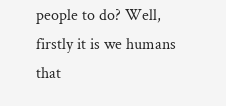people to do? Well, firstly it is we humans that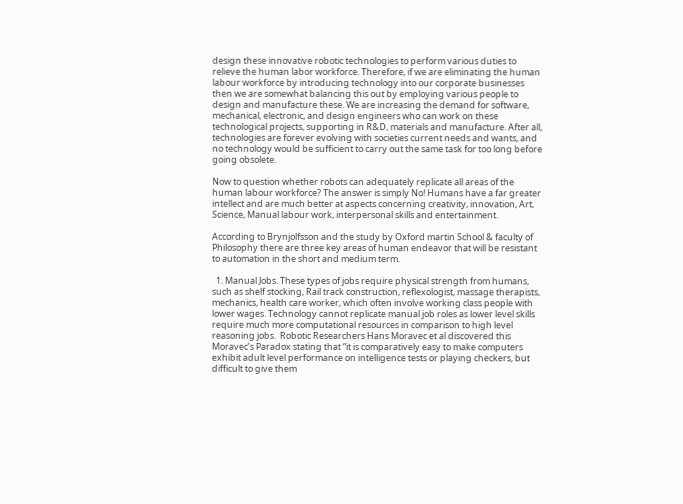design these innovative robotic technologies to perform various duties to relieve the human labor workforce. Therefore, if we are eliminating the human labour workforce by introducing technology into our corporate businesses then we are somewhat balancing this out by employing various people to design and manufacture these. We are increasing the demand for software, mechanical, electronic, and design engineers who can work on these technological projects, supporting in R&D, materials and manufacture. After all, technologies are forever evolving with societies current needs and wants, and no technology would be sufficient to carry out the same task for too long before going obsolete.

Now to question whether robots can adequately replicate all areas of the human labour workforce? The answer is simply No! Humans have a far greater intellect and are much better at aspects concerning creativity, innovation, Art, Science, Manual labour work, interpersonal skills and entertainment.

According to Brynjolfsson and the study by Oxford martin School & faculty of Philosophy there are three key areas of human endeavor that will be resistant to automation in the short and medium term.

  1. Manual Jobs. These types of jobs require physical strength from humans, such as shelf stocking, Rail track construction, reflexologist, massage therapists, mechanics, health care worker, which often involve working class people with lower wages. Technology cannot replicate manual job roles as lower level skills require much more computational resources in comparison to high level reasoning jobs.  Robotic Researchers Hans Moravec et al discovered this Moravec’s Paradox stating that “it is comparatively easy to make computers exhibit adult level performance on intelligence tests or playing checkers, but difficult to give them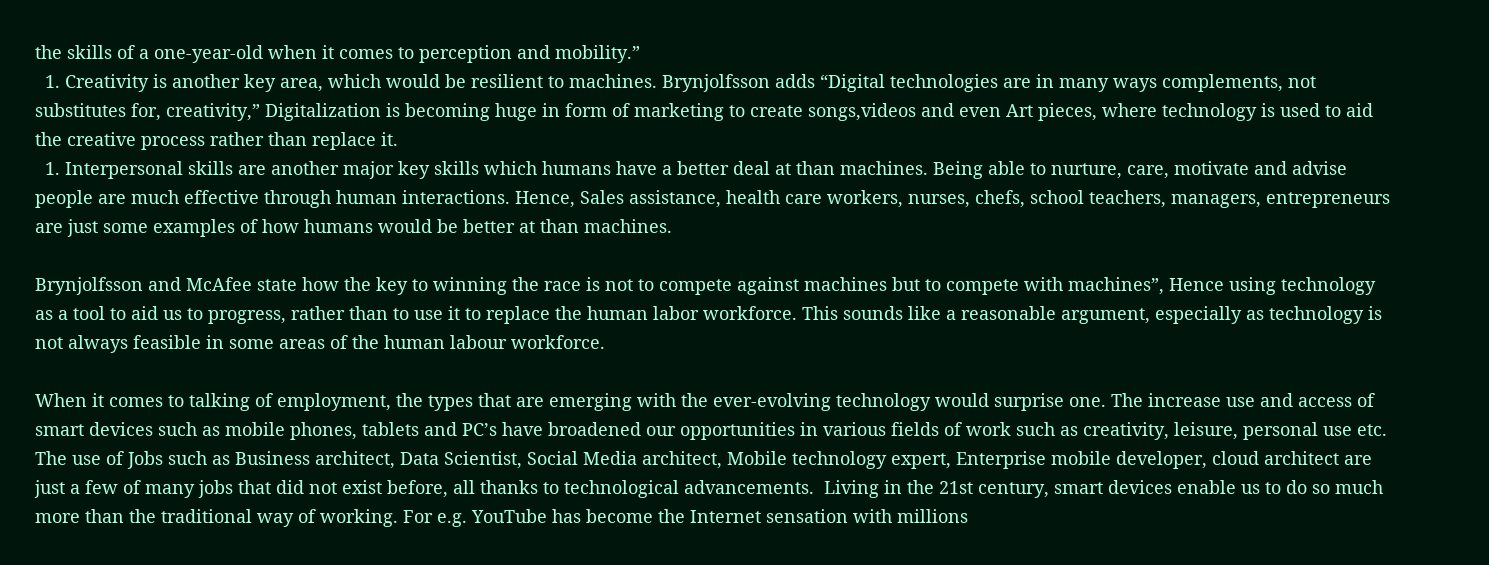the skills of a one-year-old when it comes to perception and mobility.”
  1. Creativity is another key area, which would be resilient to machines. Brynjolfsson adds “Digital technologies are in many ways complements, not substitutes for, creativity,” Digitalization is becoming huge in form of marketing to create songs,videos and even Art pieces, where technology is used to aid the creative process rather than replace it.
  1. Interpersonal skills are another major key skills which humans have a better deal at than machines. Being able to nurture, care, motivate and advise people are much effective through human interactions. Hence, Sales assistance, health care workers, nurses, chefs, school teachers, managers, entrepreneurs are just some examples of how humans would be better at than machines.

Brynjolfsson and McAfee state how the key to winning the race is not to compete against machines but to compete with machines”, Hence using technology as a tool to aid us to progress, rather than to use it to replace the human labor workforce. This sounds like a reasonable argument, especially as technology is not always feasible in some areas of the human labour workforce.

When it comes to talking of employment, the types that are emerging with the ever-evolving technology would surprise one. The increase use and access of smart devices such as mobile phones, tablets and PC’s have broadened our opportunities in various fields of work such as creativity, leisure, personal use etc. The use of Jobs such as Business architect, Data Scientist, Social Media architect, Mobile technology expert, Enterprise mobile developer, cloud architect are just a few of many jobs that did not exist before, all thanks to technological advancements.  Living in the 21st century, smart devices enable us to do so much more than the traditional way of working. For e.g. YouTube has become the Internet sensation with millions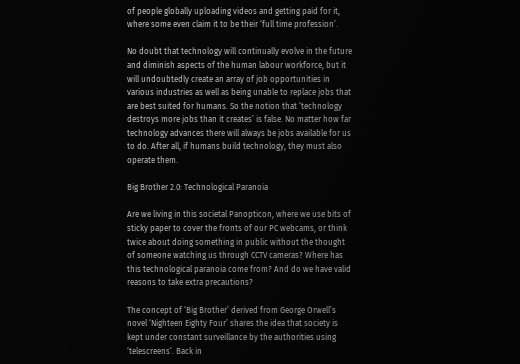of people globally uploading videos and getting paid for it, where some even claim it to be their ‘full time profession’.

No doubt that technology will continually evolve in the future and diminish aspects of the human labour workforce, but it will undoubtedly create an array of job opportunities in various industries as well as being unable to replace jobs that are best suited for humans. So the notion that ‘technology destroys more jobs than it creates’ is false. No matter how far technology advances there will always be jobs available for us to do. After all, if humans build technology, they must also operate them.

Big Brother 2.0: Technological Paranoia

Are we living in this societal Panopticon, where we use bits of sticky paper to cover the fronts of our PC webcams, or think twice about doing something in public without the thought of someone watching us through CCTV cameras? Where has this technological paranoia come from? And do we have valid reasons to take extra precautions?

The concept of ‘Big Brother’ derived from George Orwell’s novel ‘Nighteen Eighty Four’ shares the idea that society is kept under constant surveillance by the authorities using ‘telescreens’. Back in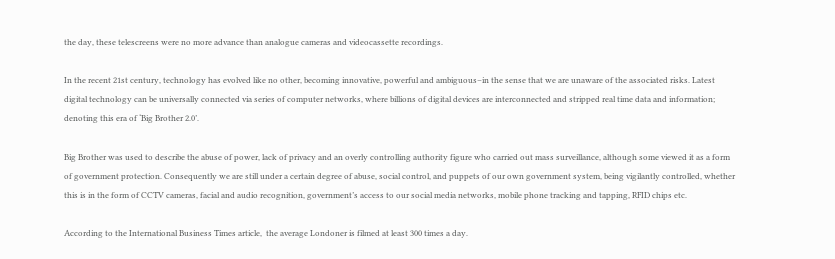the day, these telescreens were no more advance than analogue cameras and videocassette recordings.

In the recent 21st century, technology has evolved like no other, becoming innovative, powerful and ambiguous–in the sense that we are unaware of the associated risks. Latest digital technology can be universally connected via series of computer networks, where billions of digital devices are interconnected and stripped real time data and information; denoting this era of ‘Big Brother 2.0’.

Big Brother was used to describe the abuse of power, lack of privacy and an overly controlling authority figure who carried out mass surveillance, although some viewed it as a form of government protection. Consequently we are still under a certain degree of abuse, social control, and puppets of our own government system, being vigilantly controlled, whether this is in the form of CCTV cameras, facial and audio recognition, government’s access to our social media networks, mobile phone tracking and tapping, RFID chips etc.

According to the International Business Times article,  the average Londoner is filmed at least 300 times a day.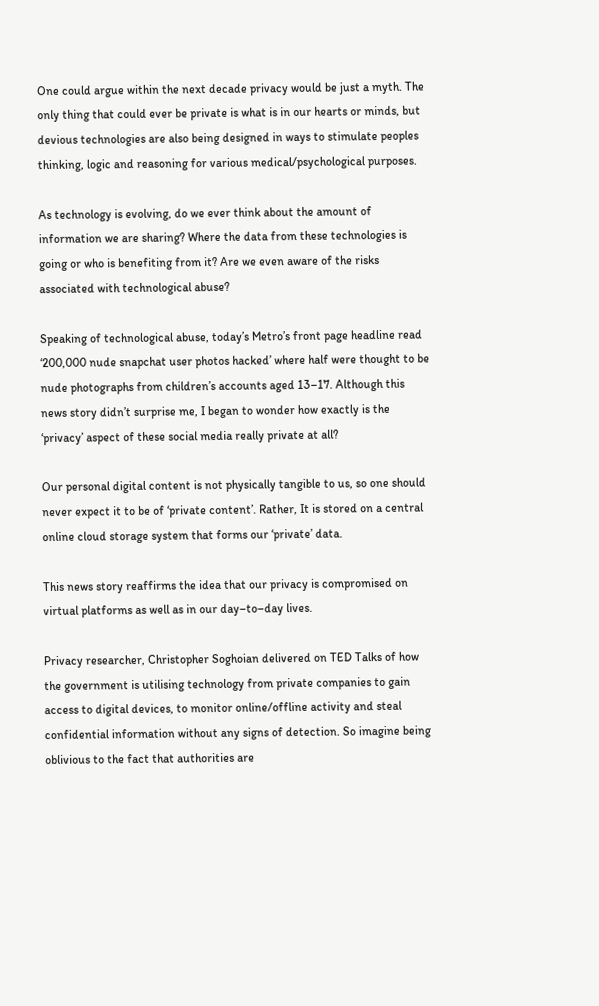One could argue within the next decade privacy would be just a myth. The only thing that could ever be private is what is in our hearts or minds, but devious technologies are also being designed in ways to stimulate peoples thinking, logic and reasoning for various medical/psychological purposes.

As technology is evolving, do we ever think about the amount of information we are sharing? Where the data from these technologies is going or who is benefiting from it? Are we even aware of the risks associated with technological abuse?

Speaking of technological abuse, today’s Metro’s front page headline read ‘200,000 nude snapchat user photos hacked’ where half were thought to be nude photographs from children’s accounts aged 13–17. Although this news story didn’t surprise me, I began to wonder how exactly is the ‘privacy’ aspect of these social media really private at all?

Our personal digital content is not physically tangible to us, so one should never expect it to be of ‘private content’. Rather, It is stored on a central online cloud storage system that forms our ‘private’ data.

This news story reaffirms the idea that our privacy is compromised on virtual platforms as well as in our day–to–day lives.

Privacy researcher, Christopher Soghoian delivered on TED Talks of how the government is utilising technology from private companies to gain access to digital devices, to monitor online/offline activity and steal confidential information without any signs of detection. So imagine being oblivious to the fact that authorities are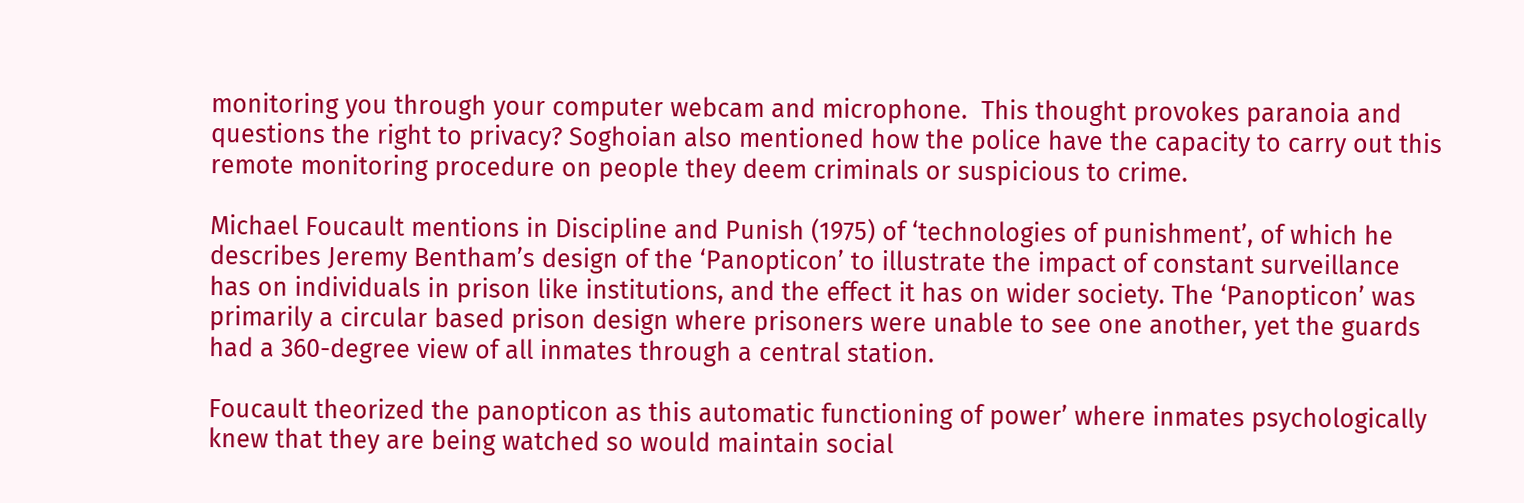monitoring you through your computer webcam and microphone.  This thought provokes paranoia and questions the right to privacy? Soghoian also mentioned how the police have the capacity to carry out this remote monitoring procedure on people they deem criminals or suspicious to crime.

Michael Foucault mentions in Discipline and Punish (1975) of ‘technologies of punishment’, of which he describes Jeremy Bentham’s design of the ‘Panopticon’ to illustrate the impact of constant surveillance has on individuals in prison like institutions, and the effect it has on wider society. The ‘Panopticon’ was primarily a circular based prison design where prisoners were unable to see one another, yet the guards had a 360-degree view of all inmates through a central station.

Foucault theorized the panopticon as this automatic functioning of power’ where inmates psychologically knew that they are being watched so would maintain social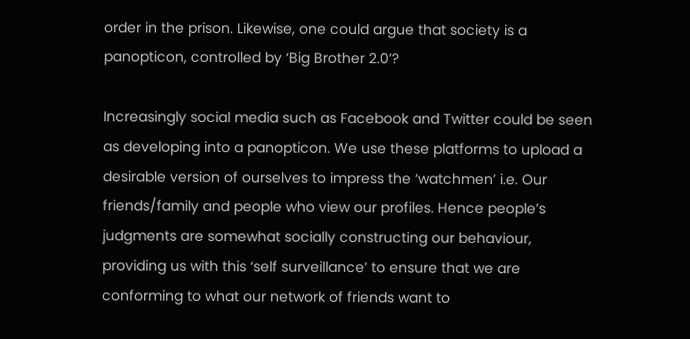order in the prison. Likewise, one could argue that society is a panopticon, controlled by ‘Big Brother 2.0’?

Increasingly social media such as Facebook and Twitter could be seen as developing into a panopticon. We use these platforms to upload a desirable version of ourselves to impress the ‘watchmen’ i.e. Our friends/family and people who view our profiles. Hence people’s judgments are somewhat socially constructing our behaviour,  providing us with this ‘self surveillance’ to ensure that we are conforming to what our network of friends want to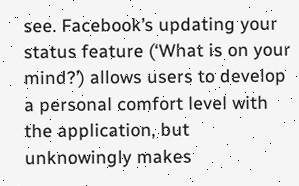see. Facebook’s updating your status feature (‘What is on your mind?’) allows users to develop a personal comfort level with the application, but unknowingly makes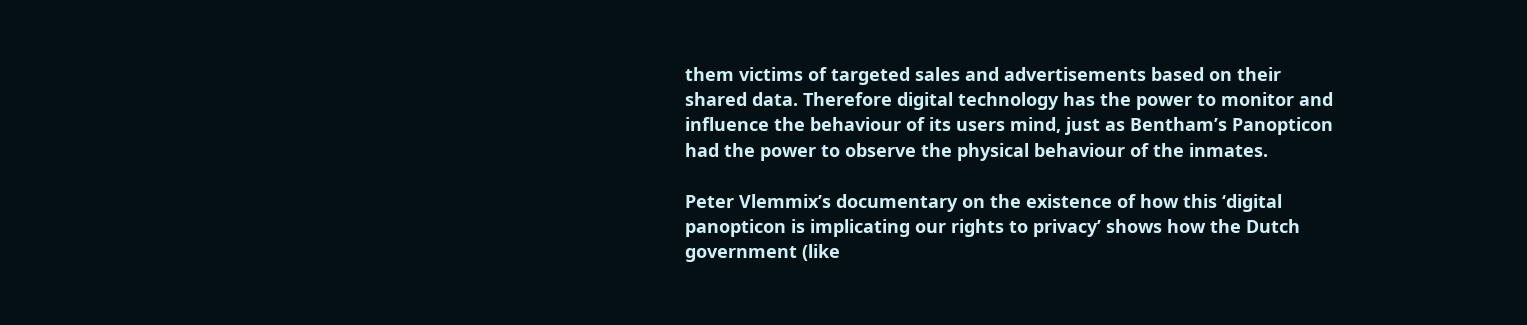them victims of targeted sales and advertisements based on their shared data. Therefore digital technology has the power to monitor and influence the behaviour of its users mind, just as Bentham’s Panopticon had the power to observe the physical behaviour of the inmates.

Peter Vlemmix’s documentary on the existence of how this ‘digital panopticon is implicating our rights to privacy’ shows how the Dutch government (like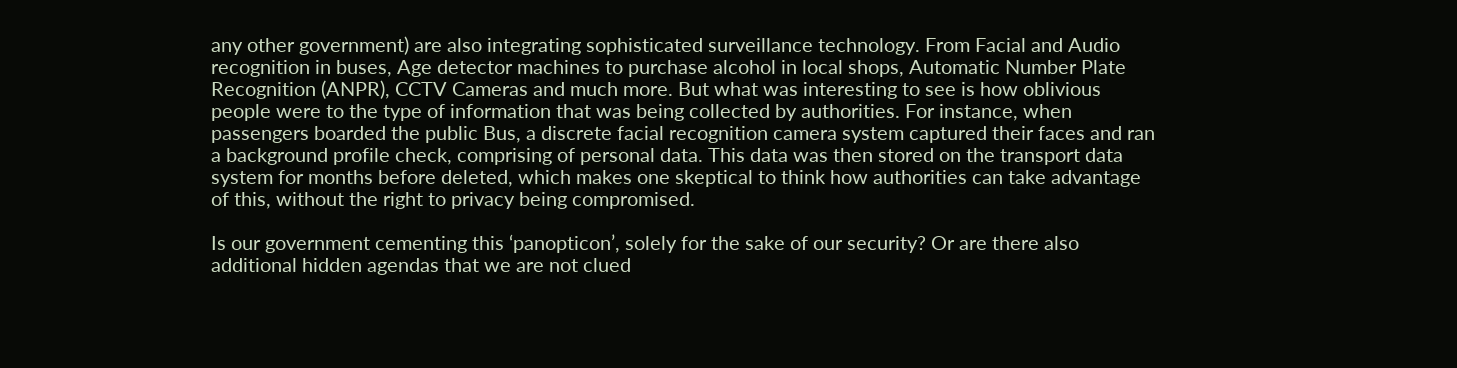any other government) are also integrating sophisticated surveillance technology. From Facial and Audio recognition in buses, Age detector machines to purchase alcohol in local shops, Automatic Number Plate Recognition (ANPR), CCTV Cameras and much more. But what was interesting to see is how oblivious people were to the type of information that was being collected by authorities. For instance, when passengers boarded the public Bus, a discrete facial recognition camera system captured their faces and ran a background profile check, comprising of personal data. This data was then stored on the transport data system for months before deleted, which makes one skeptical to think how authorities can take advantage of this, without the right to privacy being compromised.

Is our government cementing this ‘panopticon’, solely for the sake of our security? Or are there also additional hidden agendas that we are not clued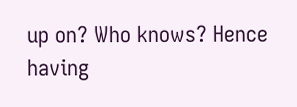up on? Who knows? Hence having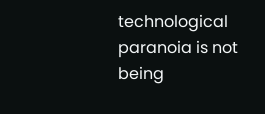technological paranoia is not being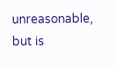unreasonable, but is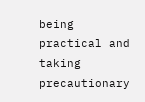being practical and taking precautionary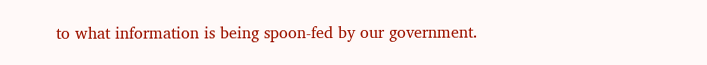to what information is being spoon-fed by our government.